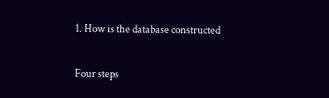1. How is the database constructed

Four steps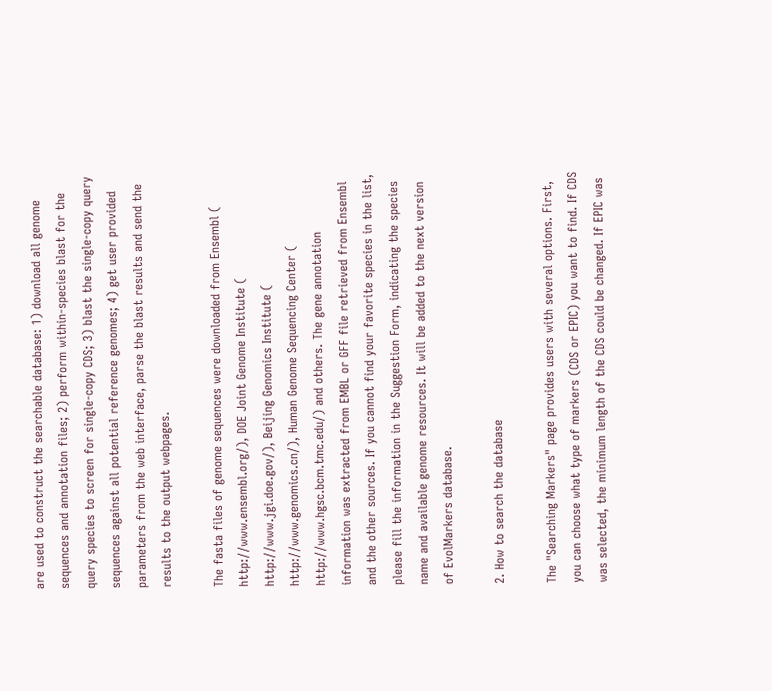are used to construct the searchable database: 1) download all genome sequences and annotation files; 2) perform within-species blast for the query species to screen for single-copy CDS; 3) blast the single-copy query sequences against all potential reference genomes; 4) get user provided parameters from the web interface, parse the blast results and send the results to the output webpages.

The fasta files of genome sequences were downloaded from Ensembl ( http://www.ensembl.org/), DOE Joint Genome Institute ( http://www.jgi.doe.gov/), Beijing Genomics Institute ( http://www.genomics.cn/), Human Genome Sequencing Center ( http://www.hgsc.bcm.tmc.edu/) and others. The gene annotation information was extracted from EMBL or GFF file retrieved from Ensembl and the other sources. If you cannot find your favorite species in the list, please fill the information in the Suggestion Form, indicating the species name and available genome resources. It will be added to the next version of EvolMarkers database.

2. How to search the database

The "Searching Markers" page provides users with several options. First, you can choose what type of markers (CDS or EPIC) you want to find. If CDS was selected, the minimum length of the CDS could be changed. If EPIC was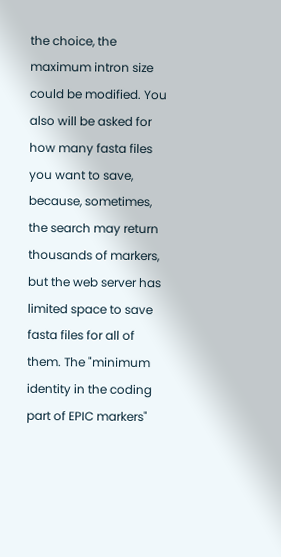the choice, the maximum intron size could be modified. You also will be asked for how many fasta files you want to save, because, sometimes, the search may return thousands of markers, but the web server has limited space to save fasta files for all of them. The "minimum identity in the coding part of EPIC markers"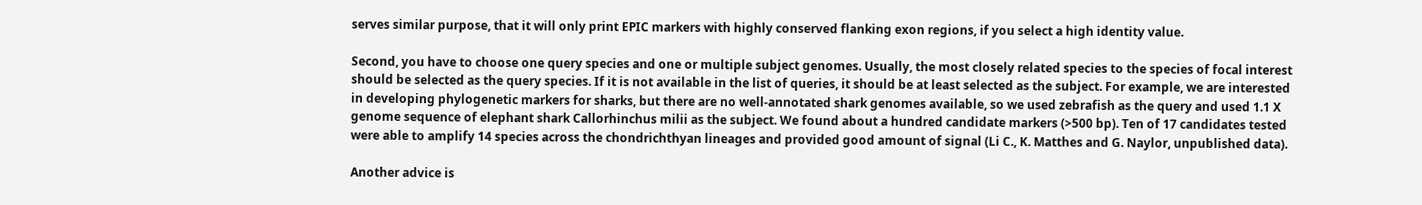serves similar purpose, that it will only print EPIC markers with highly conserved flanking exon regions, if you select a high identity value.

Second, you have to choose one query species and one or multiple subject genomes. Usually, the most closely related species to the species of focal interest should be selected as the query species. If it is not available in the list of queries, it should be at least selected as the subject. For example, we are interested in developing phylogenetic markers for sharks, but there are no well-annotated shark genomes available, so we used zebrafish as the query and used 1.1 X genome sequence of elephant shark Callorhinchus milii as the subject. We found about a hundred candidate markers (>500 bp). Ten of 17 candidates tested were able to amplify 14 species across the chondrichthyan lineages and provided good amount of signal (Li C., K. Matthes and G. Naylor, unpublished data).

Another advice is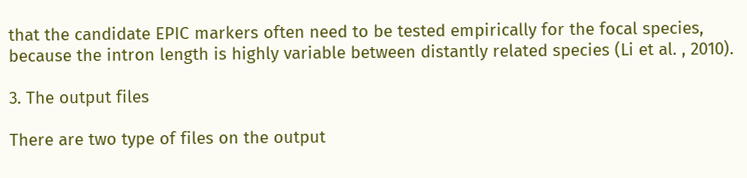that the candidate EPIC markers often need to be tested empirically for the focal species, because the intron length is highly variable between distantly related species (Li et al. , 2010).

3. The output files

There are two type of files on the output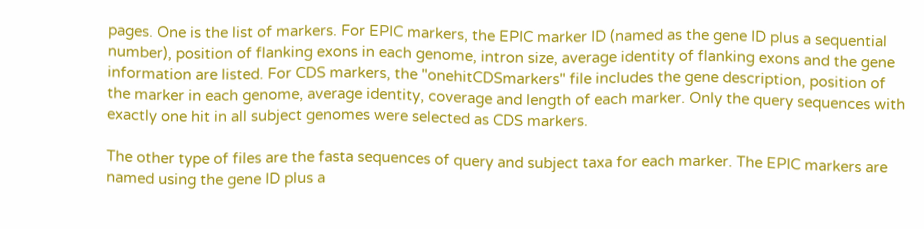pages. One is the list of markers. For EPIC markers, the EPIC marker ID (named as the gene ID plus a sequential number), position of flanking exons in each genome, intron size, average identity of flanking exons and the gene information are listed. For CDS markers, the "onehitCDSmarkers" file includes the gene description, position of the marker in each genome, average identity, coverage and length of each marker. Only the query sequences with exactly one hit in all subject genomes were selected as CDS markers.

The other type of files are the fasta sequences of query and subject taxa for each marker. The EPIC markers are named using the gene ID plus a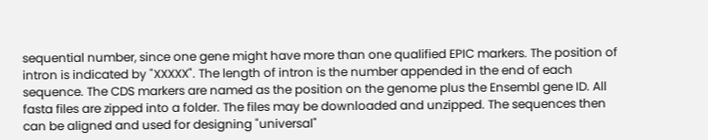sequential number, since one gene might have more than one qualified EPIC markers. The position of intron is indicated by "XXXXX". The length of intron is the number appended in the end of each sequence. The CDS markers are named as the position on the genome plus the Ensembl gene ID. All fasta files are zipped into a folder. The files may be downloaded and unzipped. The sequences then can be aligned and used for designing "universal"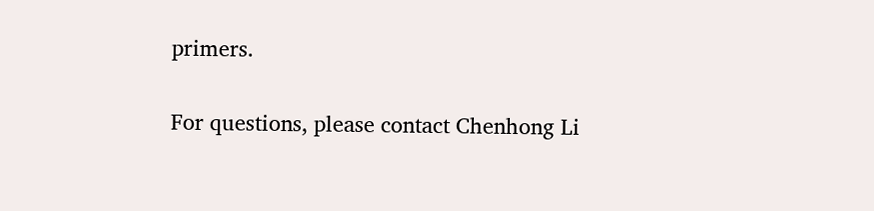primers.

For questions, please contact Chenhong Li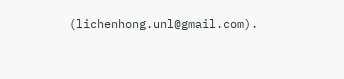(lichenhong.unl@gmail.com).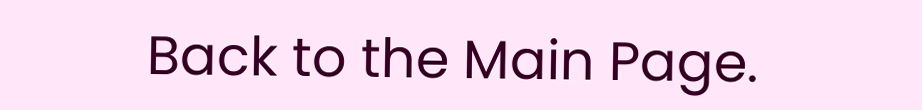Back to the Main Page.